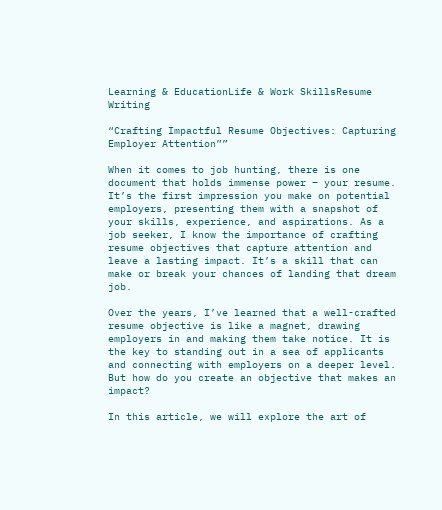Learning & EducationLife & Work SkillsResume Writing

“Crafting Impactful Resume Objectives: Capturing Employer Attention””

When it comes to job hunting, there is one document that holds immense power – your resume. It’s the first impression you make on potential employers, presenting them with a snapshot of your skills, experience, and aspirations. As a job seeker, I know the importance of crafting resume objectives that capture attention and leave a lasting impact. It’s a skill that can make or break your chances of landing that dream job.

Over the years, I’ve learned that a well-crafted resume objective is like a magnet, drawing employers in and making them take notice. It is the key to standing out in a sea of applicants and connecting with employers on a deeper level. But how do you create an objective that makes an impact?

In this article, we will explore the art of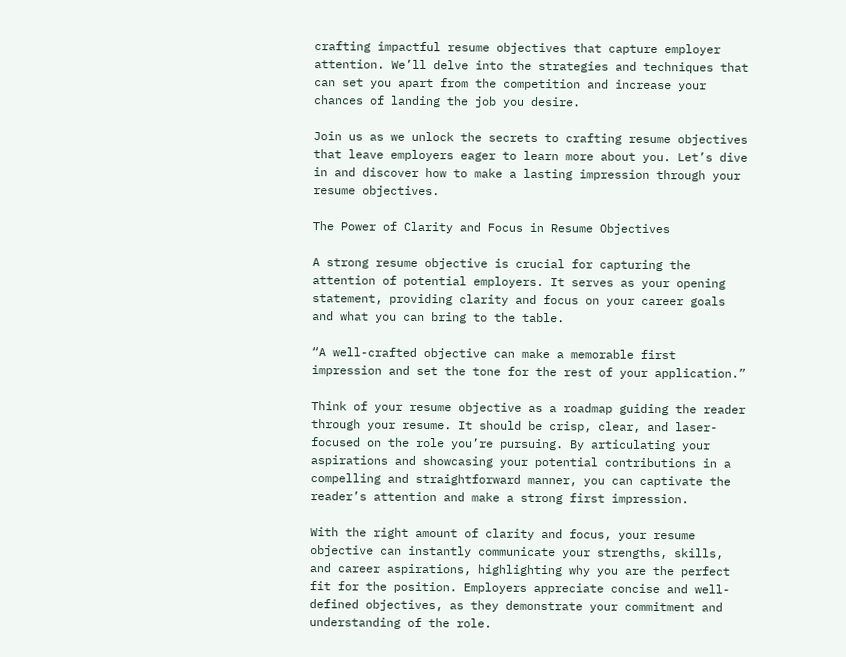crafting impactful resume objectives that capture employer attention. We’ll delve into the strategies and techniques that can set you apart from the competition and increase your chances of landing the job you desire.

Join us as we unlock the secrets to crafting resume objectives that leave employers eager to learn more about you. Let’s dive in and discover how to make a lasting impression through your resume objectives.

The Power of Clarity and Focus in Resume Objectives

A strong resume objective is crucial for capturing the attention of potential employers. It serves as your opening statement, providing clarity and focus on your career goals and what you can bring to the table.

“A well-crafted objective can make a memorable first impression and set the tone for the rest of your application.”

Think of your resume objective as a roadmap guiding the reader through your resume. It should be crisp, clear, and laser-focused on the role you’re pursuing. By articulating your aspirations and showcasing your potential contributions in a compelling and straightforward manner, you can captivate the reader’s attention and make a strong first impression.

With the right amount of clarity and focus, your resume objective can instantly communicate your strengths, skills, and career aspirations, highlighting why you are the perfect fit for the position. Employers appreciate concise and well-defined objectives, as they demonstrate your commitment and understanding of the role.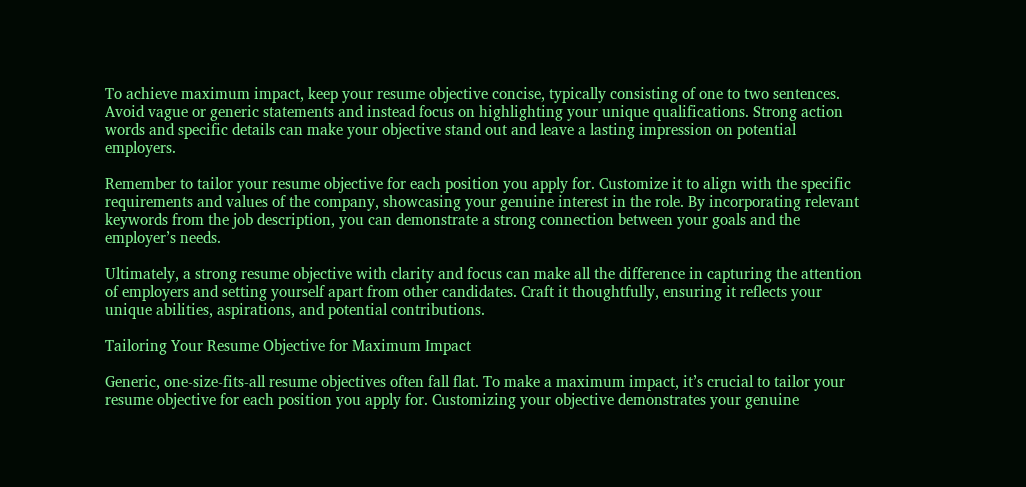To achieve maximum impact, keep your resume objective concise, typically consisting of one to two sentences. Avoid vague or generic statements and instead focus on highlighting your unique qualifications. Strong action words and specific details can make your objective stand out and leave a lasting impression on potential employers.

Remember to tailor your resume objective for each position you apply for. Customize it to align with the specific requirements and values of the company, showcasing your genuine interest in the role. By incorporating relevant keywords from the job description, you can demonstrate a strong connection between your goals and the employer’s needs.

Ultimately, a strong resume objective with clarity and focus can make all the difference in capturing the attention of employers and setting yourself apart from other candidates. Craft it thoughtfully, ensuring it reflects your unique abilities, aspirations, and potential contributions.

Tailoring Your Resume Objective for Maximum Impact

Generic, one-size-fits-all resume objectives often fall flat. To make a maximum impact, it’s crucial to tailor your resume objective for each position you apply for. Customizing your objective demonstrates your genuine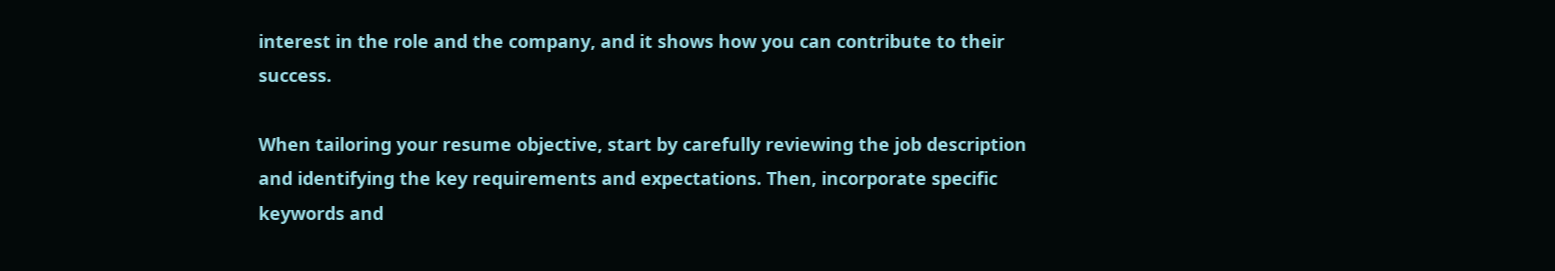interest in the role and the company, and it shows how you can contribute to their success.

When tailoring your resume objective, start by carefully reviewing the job description and identifying the key requirements and expectations. Then, incorporate specific keywords and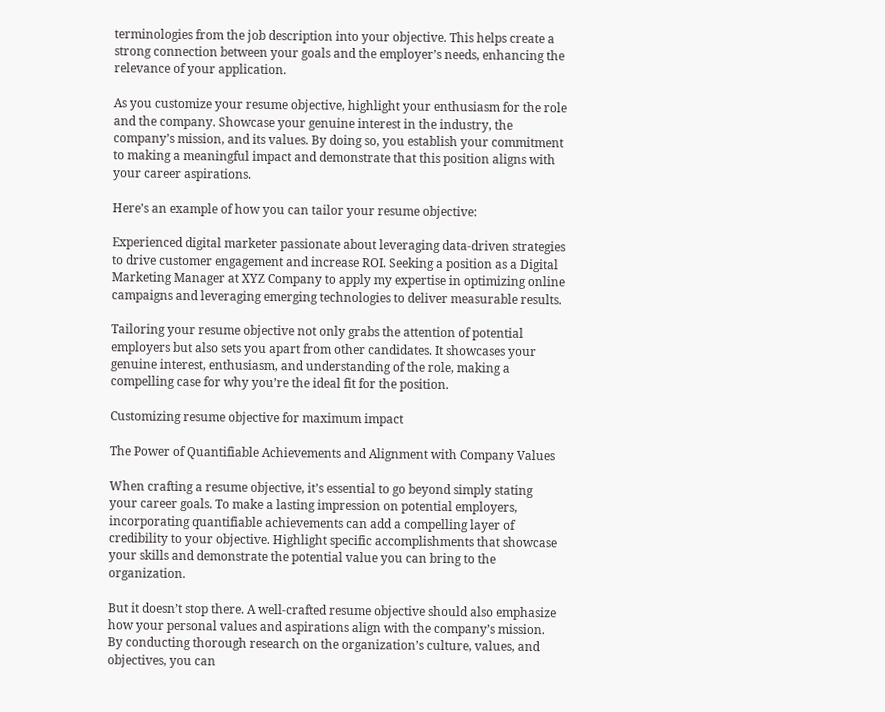terminologies from the job description into your objective. This helps create a strong connection between your goals and the employer’s needs, enhancing the relevance of your application.

As you customize your resume objective, highlight your enthusiasm for the role and the company. Showcase your genuine interest in the industry, the company’s mission, and its values. By doing so, you establish your commitment to making a meaningful impact and demonstrate that this position aligns with your career aspirations.

Here’s an example of how you can tailor your resume objective:

Experienced digital marketer passionate about leveraging data-driven strategies to drive customer engagement and increase ROI. Seeking a position as a Digital Marketing Manager at XYZ Company to apply my expertise in optimizing online campaigns and leveraging emerging technologies to deliver measurable results.

Tailoring your resume objective not only grabs the attention of potential employers but also sets you apart from other candidates. It showcases your genuine interest, enthusiasm, and understanding of the role, making a compelling case for why you’re the ideal fit for the position.

Customizing resume objective for maximum impact

The Power of Quantifiable Achievements and Alignment with Company Values

When crafting a resume objective, it’s essential to go beyond simply stating your career goals. To make a lasting impression on potential employers, incorporating quantifiable achievements can add a compelling layer of credibility to your objective. Highlight specific accomplishments that showcase your skills and demonstrate the potential value you can bring to the organization.

But it doesn’t stop there. A well-crafted resume objective should also emphasize how your personal values and aspirations align with the company’s mission. By conducting thorough research on the organization’s culture, values, and objectives, you can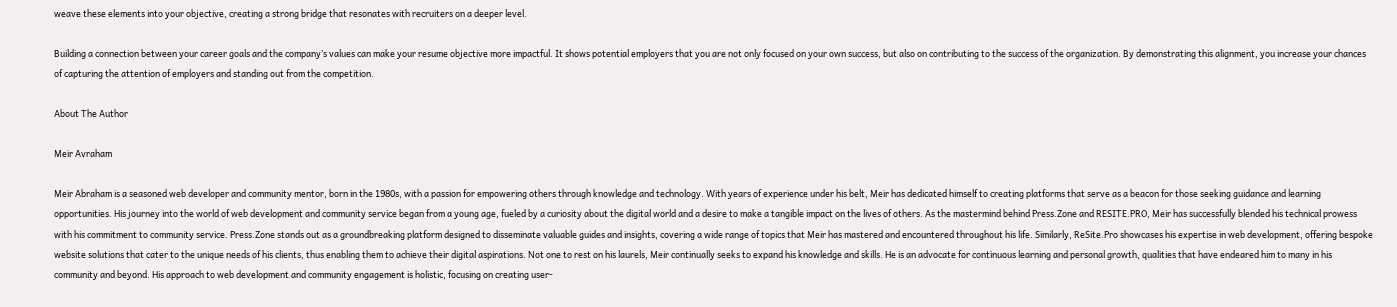weave these elements into your objective, creating a strong bridge that resonates with recruiters on a deeper level.

Building a connection between your career goals and the company’s values can make your resume objective more impactful. It shows potential employers that you are not only focused on your own success, but also on contributing to the success of the organization. By demonstrating this alignment, you increase your chances of capturing the attention of employers and standing out from the competition.

About The Author

Meir Avraham

Meir Abraham is a seasoned web developer and community mentor, born in the 1980s, with a passion for empowering others through knowledge and technology. With years of experience under his belt, Meir has dedicated himself to creating platforms that serve as a beacon for those seeking guidance and learning opportunities. His journey into the world of web development and community service began from a young age, fueled by a curiosity about the digital world and a desire to make a tangible impact on the lives of others. As the mastermind behind Press.Zone and RESITE.PRO, Meir has successfully blended his technical prowess with his commitment to community service. Press.Zone stands out as a groundbreaking platform designed to disseminate valuable guides and insights, covering a wide range of topics that Meir has mastered and encountered throughout his life. Similarly, ReSite.Pro showcases his expertise in web development, offering bespoke website solutions that cater to the unique needs of his clients, thus enabling them to achieve their digital aspirations. Not one to rest on his laurels, Meir continually seeks to expand his knowledge and skills. He is an advocate for continuous learning and personal growth, qualities that have endeared him to many in his community and beyond. His approach to web development and community engagement is holistic, focusing on creating user-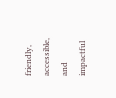friendly, accessible, and impactful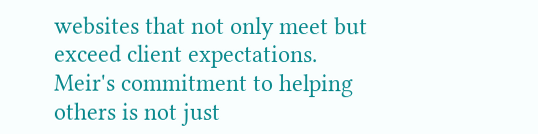websites that not only meet but exceed client expectations. Meir's commitment to helping others is not just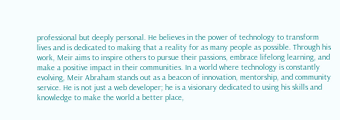professional but deeply personal. He believes in the power of technology to transform lives and is dedicated to making that a reality for as many people as possible. Through his work, Meir aims to inspire others to pursue their passions, embrace lifelong learning, and make a positive impact in their communities. In a world where technology is constantly evolving, Meir Abraham stands out as a beacon of innovation, mentorship, and community service. He is not just a web developer; he is a visionary dedicated to using his skills and knowledge to make the world a better place,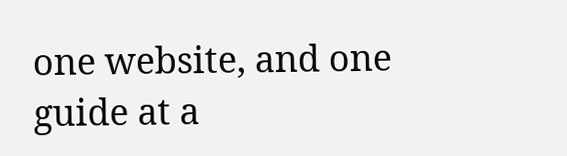one website, and one guide at a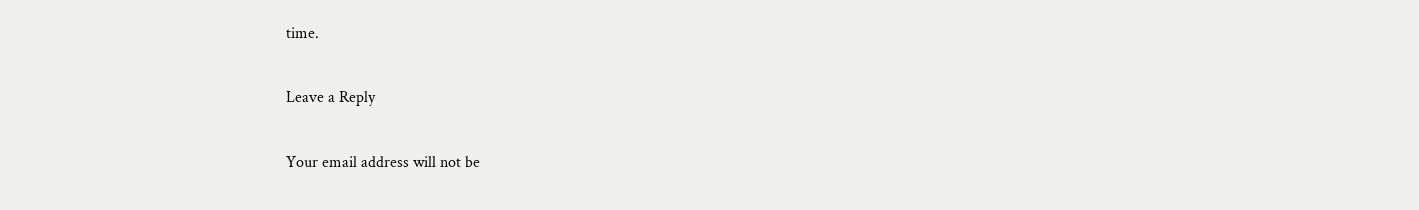time.

Leave a Reply

Your email address will not be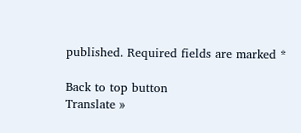published. Required fields are marked *

Back to top button
Translate »